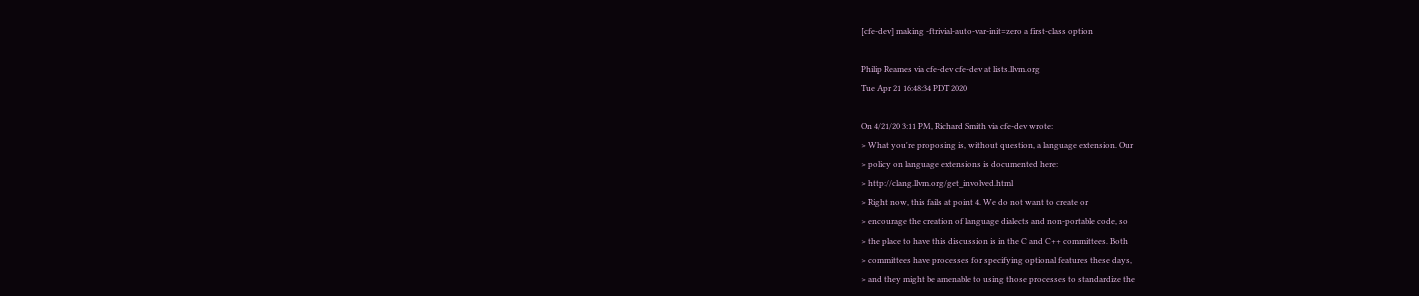[cfe-dev] making -ftrivial-auto-var-init=zero a first-class option

Philip Reames via cfe-dev cfe-dev at lists.llvm.org
Tue Apr 21 16:48:34 PDT 2020

On 4/21/20 3:11 PM, Richard Smith via cfe-dev wrote:
> What you're proposing is, without question, a language extension. Our
> policy on language extensions is documented here:
> http://clang.llvm.org/get_involved.html
> Right now, this fails at point 4. We do not want to create or
> encourage the creation of language dialects and non-portable code, so
> the place to have this discussion is in the C and C++ committees. Both
> committees have processes for specifying optional features these days,
> and they might be amenable to using those processes to standardize the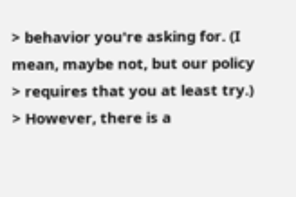> behavior you're asking for. (I mean, maybe not, but our policy
> requires that you at least try.)
> However, there is a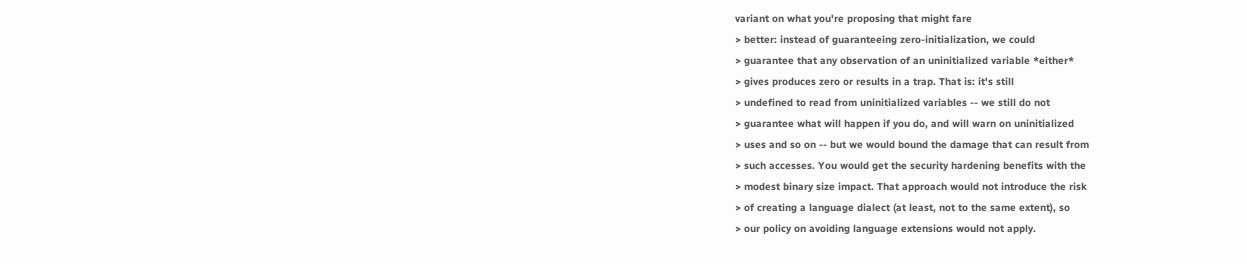variant on what you're proposing that might fare
> better: instead of guaranteeing zero-initialization, we could
> guarantee that any observation of an uninitialized variable *either*
> gives produces zero or results in a trap. That is: it's still
> undefined to read from uninitialized variables -- we still do not
> guarantee what will happen if you do, and will warn on uninitialized
> uses and so on -- but we would bound the damage that can result from
> such accesses. You would get the security hardening benefits with the
> modest binary size impact. That approach would not introduce the risk
> of creating a language dialect (at least, not to the same extent), so
> our policy on avoiding language extensions would not apply.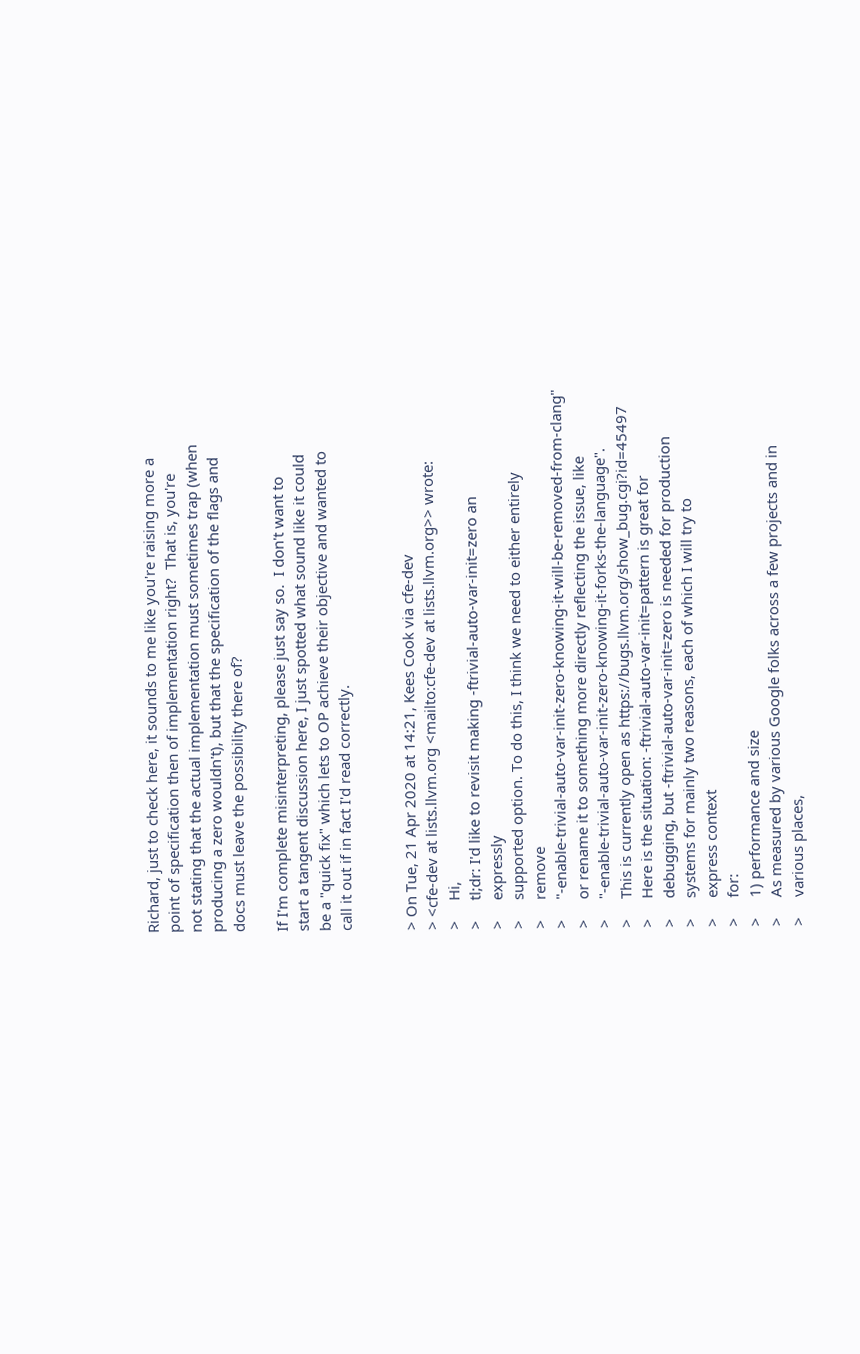Richard, just to check here, it sounds to me like you're raising more a
point of specification then of implementation right?  That is, you're
not stating that the actual implementation must sometimes trap (when
producing a zero wouldn't), but that the specification of the flags and
docs must leave the possibility there of?

If I'm complete misinterpreting, please just say so.  I don't want to
start a tangent discussion here, I just spotted what sound like it could
be a "quick fix" which lets to OP achieve their objective and wanted to
call it out if in fact I'd read correctly.


> On Tue, 21 Apr 2020 at 14:21, Kees Cook via cfe-dev
> <cfe-dev at lists.llvm.org <mailto:cfe-dev at lists.llvm.org>> wrote:
>     Hi,
>     tl;dr: I'd like to revisit making -ftrivial-auto-var-init=zero an
>     expressly
>     supported option. To do this, I think we need to either entirely
>     remove
>     "-enable-trivial-auto-var-init-zero-knowing-it-will-be-removed-from-clang"
>     or rename it to something more directly reflecting the issue, like
>     "-enable-trivial-auto-var-init-zero-knowing-it-forks-the-language".
>     This is currently open as https://bugs.llvm.org/show_bug.cgi?id=45497
>     Here is the situation: -ftrivial-auto-var-init=pattern is great for
>     debugging, but -ftrivial-auto-var-init=zero is needed for production
>     systems for mainly two reasons, each of which I will try to
>     express context
>     for:
>     1) performance and size
>     As measured by various Google folks across a few projects and in
>     various places,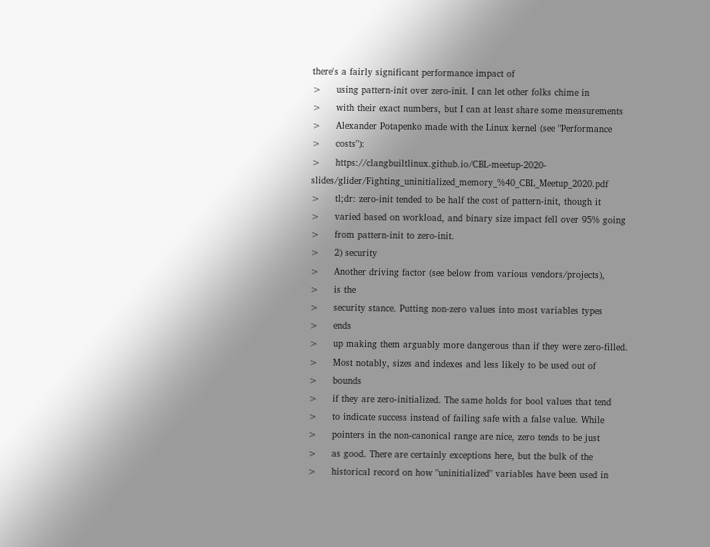there's a fairly significant performance impact of
>     using pattern-init over zero-init. I can let other folks chime in
>     with their exact numbers, but I can at least share some measurements
>     Alexander Potapenko made with the Linux kernel (see "Performance
>     costs"):
>     https://clangbuiltlinux.github.io/CBL-meetup-2020-slides/glider/Fighting_uninitialized_memory_%40_CBL_Meetup_2020.pdf
>     tl;dr: zero-init tended to be half the cost of pattern-init, though it
>     varied based on workload, and binary size impact fell over 95% going
>     from pattern-init to zero-init.
>     2) security
>     Another driving factor (see below from various vendors/projects),
>     is the
>     security stance. Putting non-zero values into most variables types
>     ends
>     up making them arguably more dangerous than if they were zero-filled.
>     Most notably, sizes and indexes and less likely to be used out of
>     bounds
>     if they are zero-initialized. The same holds for bool values that tend
>     to indicate success instead of failing safe with a false value. While
>     pointers in the non-canonical range are nice, zero tends to be just
>     as good. There are certainly exceptions here, but the bulk of the
>     historical record on how "uninitialized" variables have been used in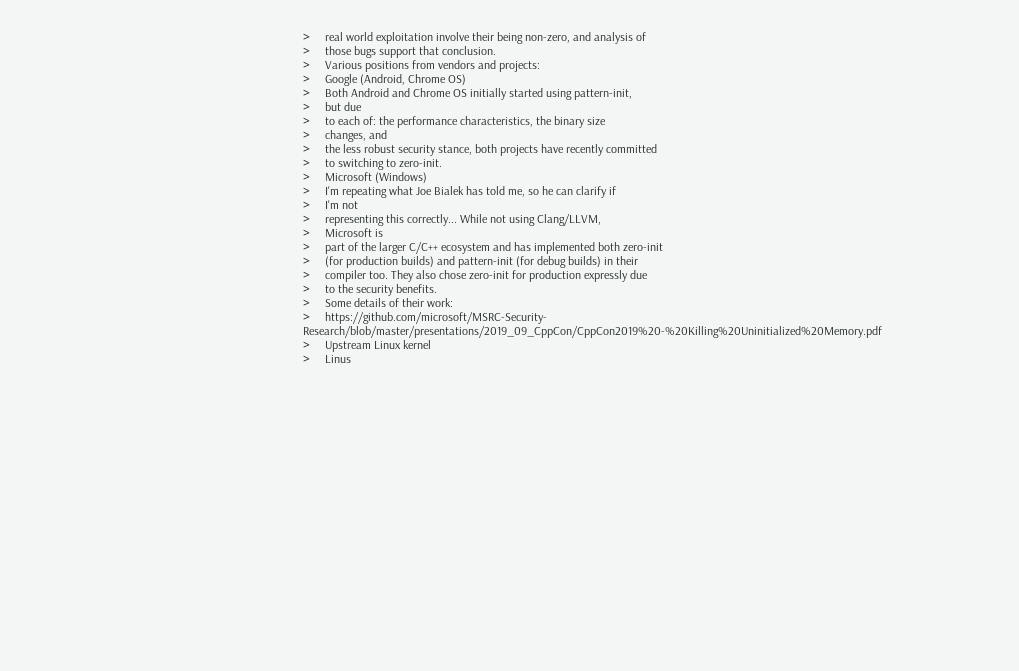>     real world exploitation involve their being non-zero, and analysis of
>     those bugs support that conclusion.
>     Various positions from vendors and projects:
>     Google (Android, Chrome OS)
>     Both Android and Chrome OS initially started using pattern-init,
>     but due
>     to each of: the performance characteristics, the binary size
>     changes, and
>     the less robust security stance, both projects have recently committed
>     to switching to zero-init.
>     Microsoft (Windows)
>     I'm repeating what Joe Bialek has told me, so he can clarify if
>     I'm not
>     representing this correctly... While not using Clang/LLVM,
>     Microsoft is
>     part of the larger C/C++ ecosystem and has implemented both zero-init
>     (for production builds) and pattern-init (for debug builds) in their
>     compiler too. They also chose zero-init for production expressly due
>     to the security benefits.
>     Some details of their work:
>     https://github.com/microsoft/MSRC-Security-Research/blob/master/presentations/2019_09_CppCon/CppCon2019%20-%20Killing%20Uninitialized%20Memory.pdf
>     Upstream Linux kernel
>     Linus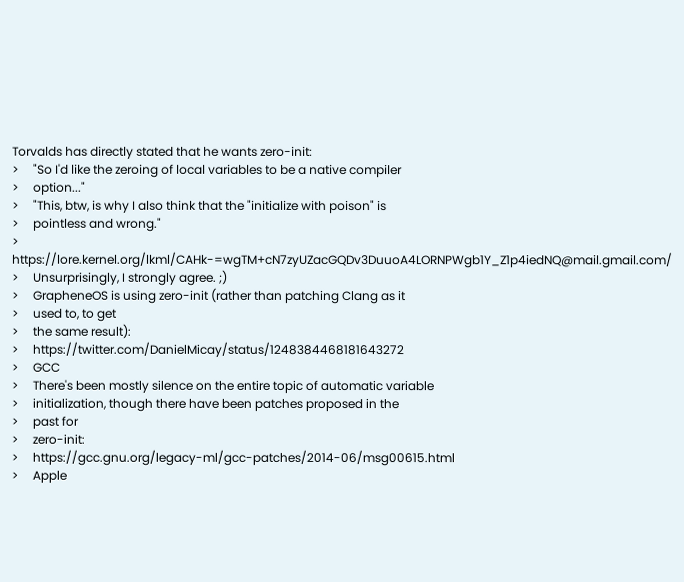Torvalds has directly stated that he wants zero-init:
>     "So I'd like the zeroing of local variables to be a native compiler
>     option..."
>     "This, btw, is why I also think that the "initialize with poison" is
>     pointless and wrong."
>     https://lore.kernel.org/lkml/CAHk-=wgTM+cN7zyUZacGQDv3DuuoA4LORNPWgb1Y_Z1p4iedNQ@mail.gmail.com/
>     Unsurprisingly, I strongly agree. ;)
>     GrapheneOS is using zero-init (rather than patching Clang as it
>     used to, to get
>     the same result):
>     https://twitter.com/DanielMicay/status/1248384468181643272
>     GCC
>     There's been mostly silence on the entire topic of automatic variable
>     initialization, though there have been patches proposed in the
>     past for
>     zero-init:
>     https://gcc.gnu.org/legacy-ml/gcc-patches/2014-06/msg00615.html
>     Apple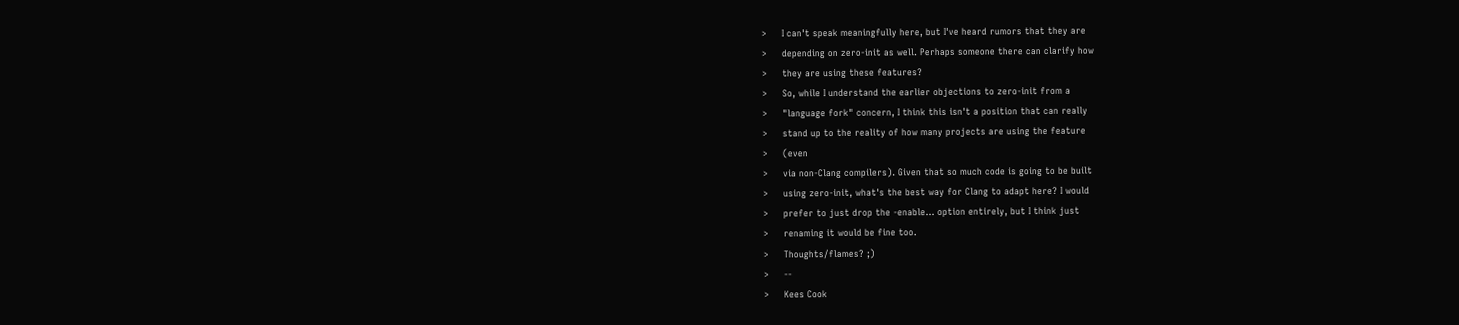>     I can't speak meaningfully here, but I've heard rumors that they are
>     depending on zero-init as well. Perhaps someone there can clarify how
>     they are using these features?
>     So, while I understand the earlier objections to zero-init from a
>     "language fork" concern, I think this isn't a position that can really
>     stand up to the reality of how many projects are using the feature
>     (even
>     via non-Clang compilers). Given that so much code is going to be built
>     using zero-init, what's the best way for Clang to adapt here? I would
>     prefer to just drop the -enable... option entirely, but I think just
>     renaming it would be fine too.
>     Thoughts/flames? ;)
>     --
>     Kees Cook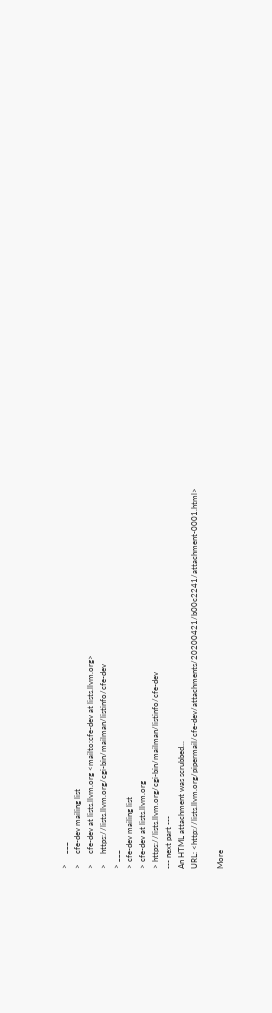>     ___
>     cfe-dev mailing list
>     cfe-dev at lists.llvm.org <mailto:cfe-dev at lists.llvm.org>
>     https://lists.llvm.org/cgi-bin/mailman/listinfo/cfe-dev
> ___
> cfe-dev mailing list
> cfe-dev at lists.llvm.org
> https://lists.llvm.org/cgi-bin/mailman/listinfo/cfe-dev
--- next part ---
An HTML attachment was scrubbed...
URL: <http://lists.llvm.org/pipermail/cfe-dev/attachments/20200421/b00c2241/attachment-0001.html>

More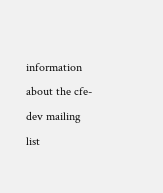information about the cfe-dev mailing list